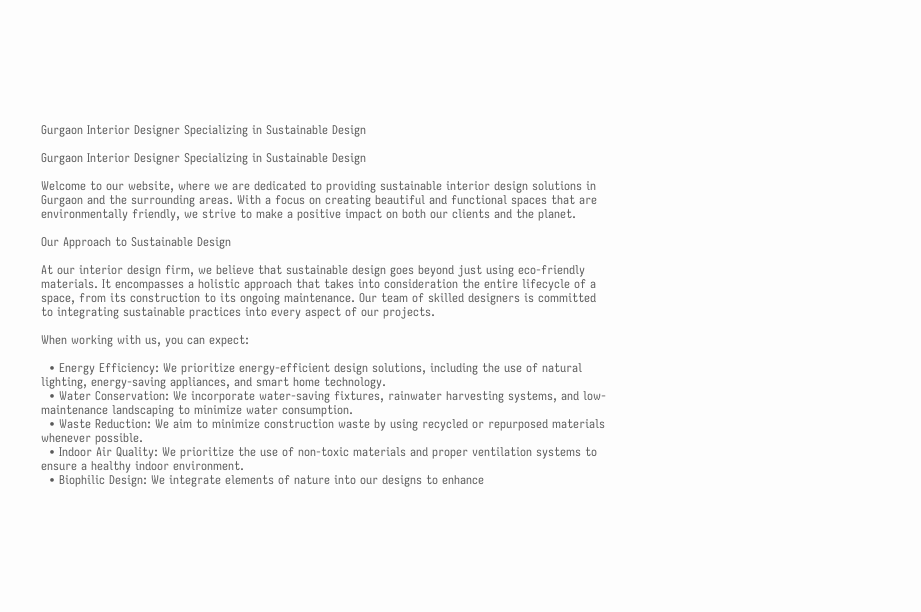Gurgaon Interior Designer Specializing in Sustainable Design

Gurgaon Interior Designer Specializing in Sustainable Design

Welcome to our website, where we are dedicated to providing sustainable interior design solutions in Gurgaon and the surrounding areas. With a focus on creating beautiful and functional spaces that are environmentally friendly, we strive to make a positive impact on both our clients and the planet.

Our Approach to Sustainable Design

At our interior design firm, we believe that sustainable design goes beyond just using eco-friendly materials. It encompasses a holistic approach that takes into consideration the entire lifecycle of a space, from its construction to its ongoing maintenance. Our team of skilled designers is committed to integrating sustainable practices into every aspect of our projects.

When working with us, you can expect:

  • Energy Efficiency: We prioritize energy-efficient design solutions, including the use of natural lighting, energy-saving appliances, and smart home technology.
  • Water Conservation: We incorporate water-saving fixtures, rainwater harvesting systems, and low-maintenance landscaping to minimize water consumption.
  • Waste Reduction: We aim to minimize construction waste by using recycled or repurposed materials whenever possible.
  • Indoor Air Quality: We prioritize the use of non-toxic materials and proper ventilation systems to ensure a healthy indoor environment.
  • Biophilic Design: We integrate elements of nature into our designs to enhance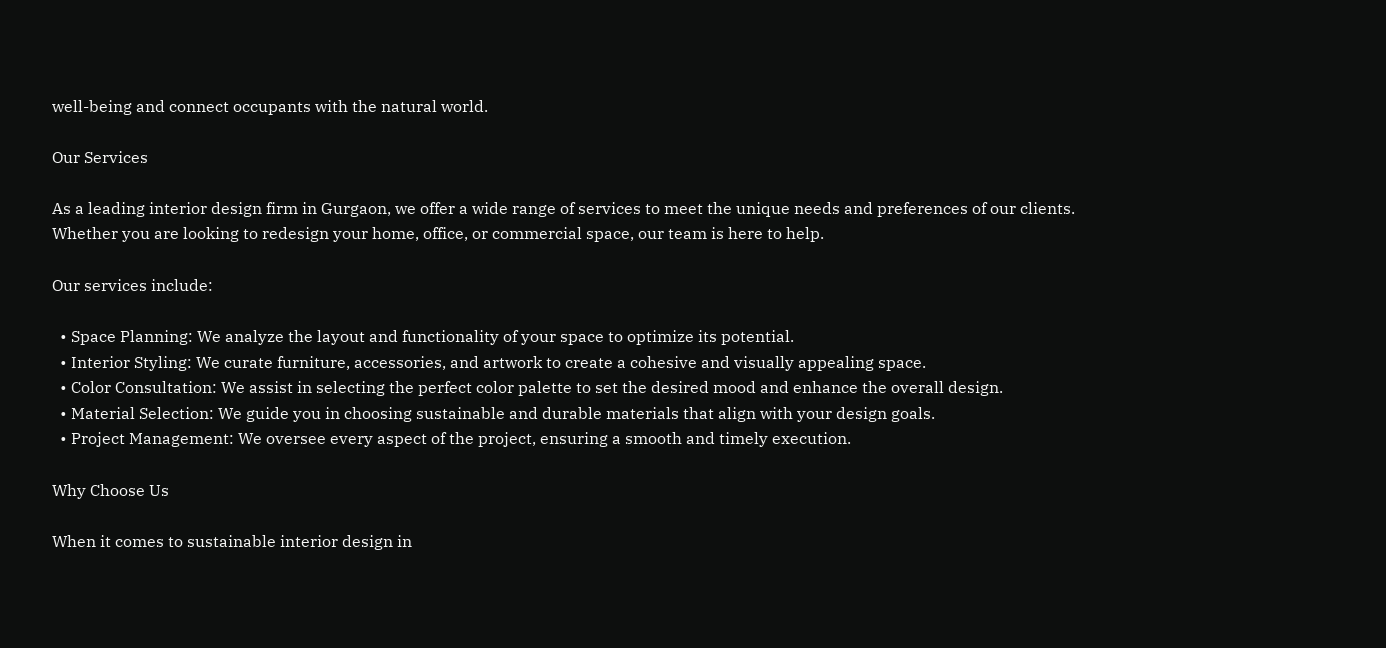well-being and connect occupants with the natural world.

Our Services

As a leading interior design firm in Gurgaon, we offer a wide range of services to meet the unique needs and preferences of our clients. Whether you are looking to redesign your home, office, or commercial space, our team is here to help.

Our services include:

  • Space Planning: We analyze the layout and functionality of your space to optimize its potential.
  • Interior Styling: We curate furniture, accessories, and artwork to create a cohesive and visually appealing space.
  • Color Consultation: We assist in selecting the perfect color palette to set the desired mood and enhance the overall design.
  • Material Selection: We guide you in choosing sustainable and durable materials that align with your design goals.
  • Project Management: We oversee every aspect of the project, ensuring a smooth and timely execution.

Why Choose Us

When it comes to sustainable interior design in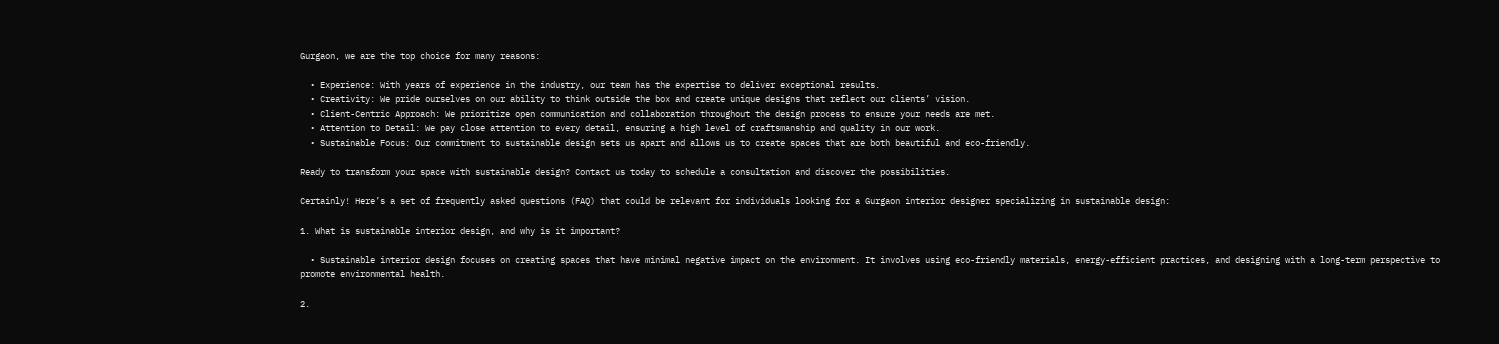Gurgaon, we are the top choice for many reasons:

  • Experience: With years of experience in the industry, our team has the expertise to deliver exceptional results.
  • Creativity: We pride ourselves on our ability to think outside the box and create unique designs that reflect our clients’ vision.
  • Client-Centric Approach: We prioritize open communication and collaboration throughout the design process to ensure your needs are met.
  • Attention to Detail: We pay close attention to every detail, ensuring a high level of craftsmanship and quality in our work.
  • Sustainable Focus: Our commitment to sustainable design sets us apart and allows us to create spaces that are both beautiful and eco-friendly.

Ready to transform your space with sustainable design? Contact us today to schedule a consultation and discover the possibilities.

Certainly! Here’s a set of frequently asked questions (FAQ) that could be relevant for individuals looking for a Gurgaon interior designer specializing in sustainable design:

1. What is sustainable interior design, and why is it important?

  • Sustainable interior design focuses on creating spaces that have minimal negative impact on the environment. It involves using eco-friendly materials, energy-efficient practices, and designing with a long-term perspective to promote environmental health.

2.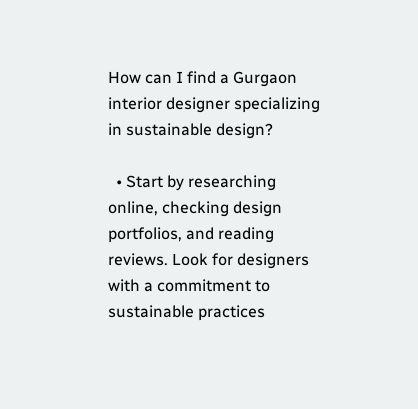How can I find a Gurgaon interior designer specializing in sustainable design?

  • Start by researching online, checking design portfolios, and reading reviews. Look for designers with a commitment to sustainable practices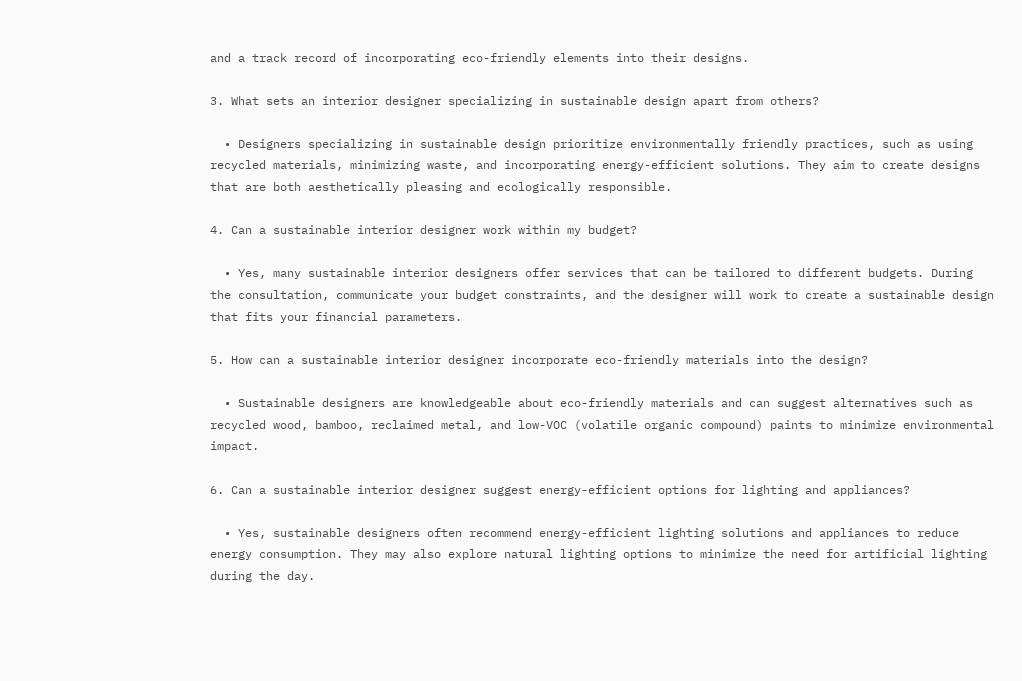and a track record of incorporating eco-friendly elements into their designs.

3. What sets an interior designer specializing in sustainable design apart from others?

  • Designers specializing in sustainable design prioritize environmentally friendly practices, such as using recycled materials, minimizing waste, and incorporating energy-efficient solutions. They aim to create designs that are both aesthetically pleasing and ecologically responsible.

4. Can a sustainable interior designer work within my budget?

  • Yes, many sustainable interior designers offer services that can be tailored to different budgets. During the consultation, communicate your budget constraints, and the designer will work to create a sustainable design that fits your financial parameters.

5. How can a sustainable interior designer incorporate eco-friendly materials into the design?

  • Sustainable designers are knowledgeable about eco-friendly materials and can suggest alternatives such as recycled wood, bamboo, reclaimed metal, and low-VOC (volatile organic compound) paints to minimize environmental impact.

6. Can a sustainable interior designer suggest energy-efficient options for lighting and appliances?

  • Yes, sustainable designers often recommend energy-efficient lighting solutions and appliances to reduce energy consumption. They may also explore natural lighting options to minimize the need for artificial lighting during the day.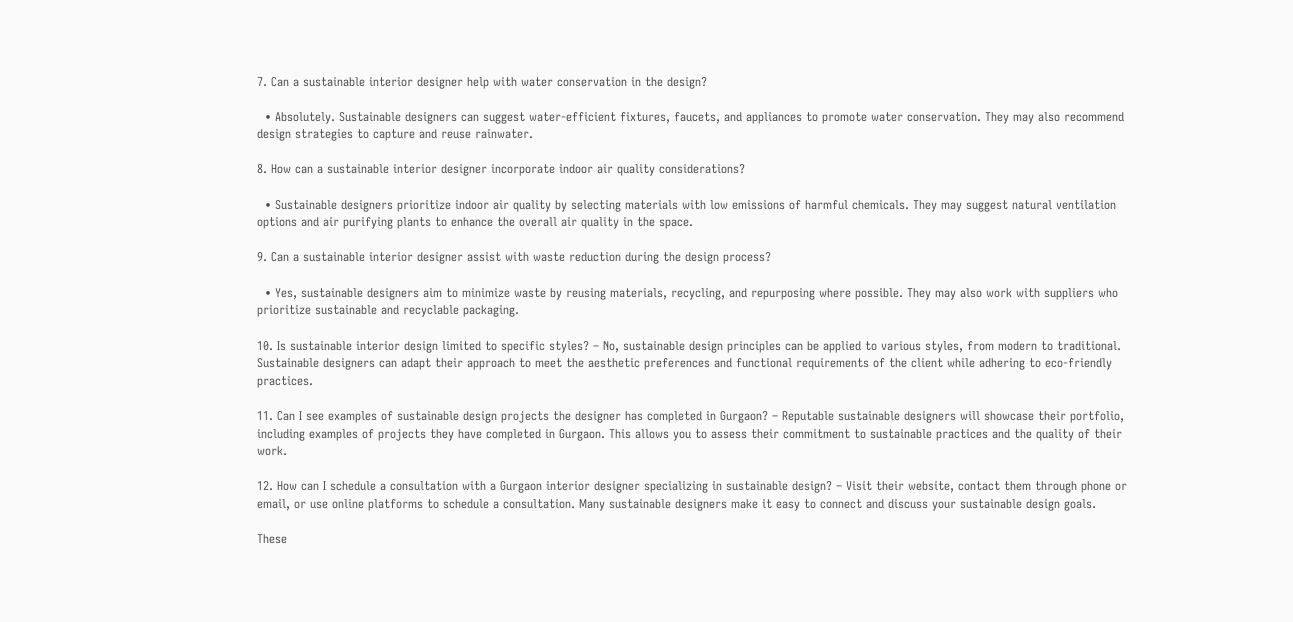7. Can a sustainable interior designer help with water conservation in the design?

  • Absolutely. Sustainable designers can suggest water-efficient fixtures, faucets, and appliances to promote water conservation. They may also recommend design strategies to capture and reuse rainwater.

8. How can a sustainable interior designer incorporate indoor air quality considerations?

  • Sustainable designers prioritize indoor air quality by selecting materials with low emissions of harmful chemicals. They may suggest natural ventilation options and air purifying plants to enhance the overall air quality in the space.

9. Can a sustainable interior designer assist with waste reduction during the design process?

  • Yes, sustainable designers aim to minimize waste by reusing materials, recycling, and repurposing where possible. They may also work with suppliers who prioritize sustainable and recyclable packaging.

10. Is sustainable interior design limited to specific styles? – No, sustainable design principles can be applied to various styles, from modern to traditional. Sustainable designers can adapt their approach to meet the aesthetic preferences and functional requirements of the client while adhering to eco-friendly practices.

11. Can I see examples of sustainable design projects the designer has completed in Gurgaon? – Reputable sustainable designers will showcase their portfolio, including examples of projects they have completed in Gurgaon. This allows you to assess their commitment to sustainable practices and the quality of their work.

12. How can I schedule a consultation with a Gurgaon interior designer specializing in sustainable design? – Visit their website, contact them through phone or email, or use online platforms to schedule a consultation. Many sustainable designers make it easy to connect and discuss your sustainable design goals.

These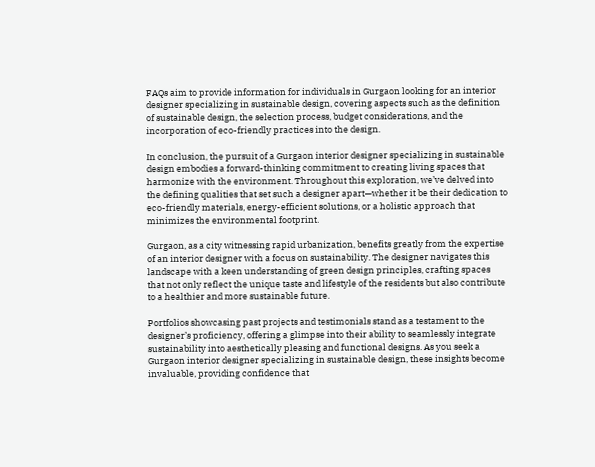FAQs aim to provide information for individuals in Gurgaon looking for an interior designer specializing in sustainable design, covering aspects such as the definition of sustainable design, the selection process, budget considerations, and the incorporation of eco-friendly practices into the design.

In conclusion, the pursuit of a Gurgaon interior designer specializing in sustainable design embodies a forward-thinking commitment to creating living spaces that harmonize with the environment. Throughout this exploration, we’ve delved into the defining qualities that set such a designer apart—whether it be their dedication to eco-friendly materials, energy-efficient solutions, or a holistic approach that minimizes the environmental footprint.

Gurgaon, as a city witnessing rapid urbanization, benefits greatly from the expertise of an interior designer with a focus on sustainability. The designer navigates this landscape with a keen understanding of green design principles, crafting spaces that not only reflect the unique taste and lifestyle of the residents but also contribute to a healthier and more sustainable future.

Portfolios showcasing past projects and testimonials stand as a testament to the designer’s proficiency, offering a glimpse into their ability to seamlessly integrate sustainability into aesthetically pleasing and functional designs. As you seek a Gurgaon interior designer specializing in sustainable design, these insights become invaluable, providing confidence that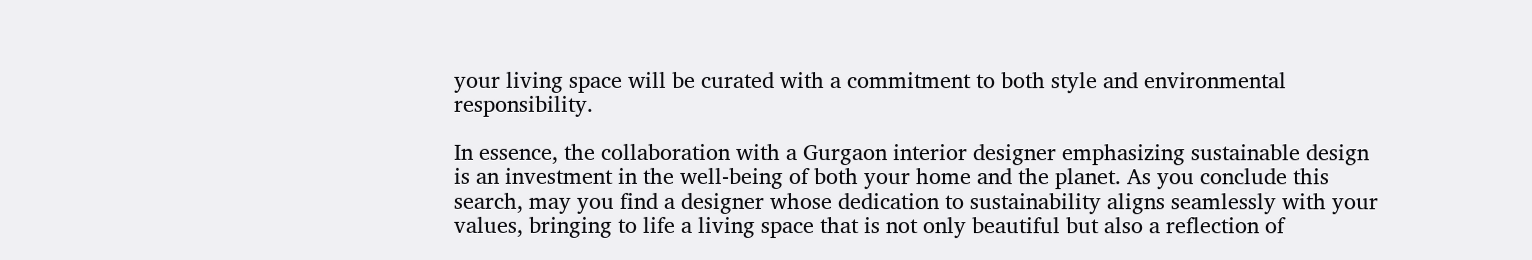your living space will be curated with a commitment to both style and environmental responsibility.

In essence, the collaboration with a Gurgaon interior designer emphasizing sustainable design is an investment in the well-being of both your home and the planet. As you conclude this search, may you find a designer whose dedication to sustainability aligns seamlessly with your values, bringing to life a living space that is not only beautiful but also a reflection of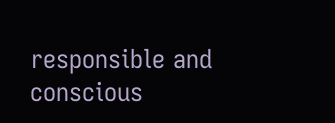responsible and conscious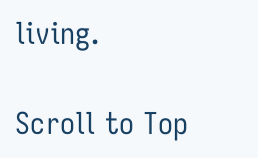living.

Scroll to Top